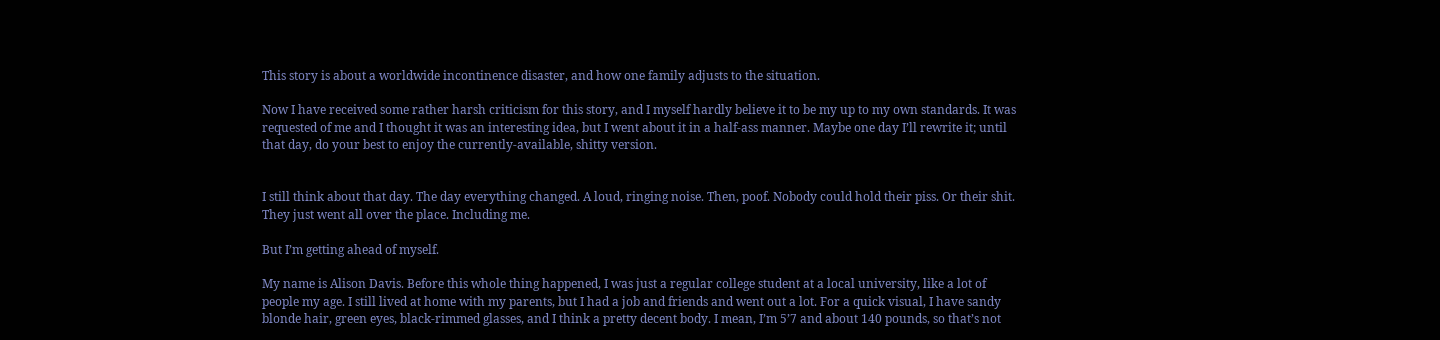This story is about a worldwide incontinence disaster, and how one family adjusts to the situation.

Now I have received some rather harsh criticism for this story, and I myself hardly believe it to be my up to my own standards. It was requested of me and I thought it was an interesting idea, but I went about it in a half-ass manner. Maybe one day I’ll rewrite it; until that day, do your best to enjoy the currently-available, shitty version.


I still think about that day. The day everything changed. A loud, ringing noise. Then, poof. Nobody could hold their piss. Or their shit. They just went all over the place. Including me.

But I’m getting ahead of myself.

My name is Alison Davis. Before this whole thing happened, I was just a regular college student at a local university, like a lot of people my age. I still lived at home with my parents, but I had a job and friends and went out a lot. For a quick visual, I have sandy blonde hair, green eyes, black-rimmed glasses, and I think a pretty decent body. I mean, I’m 5’7 and about 140 pounds, so that’s not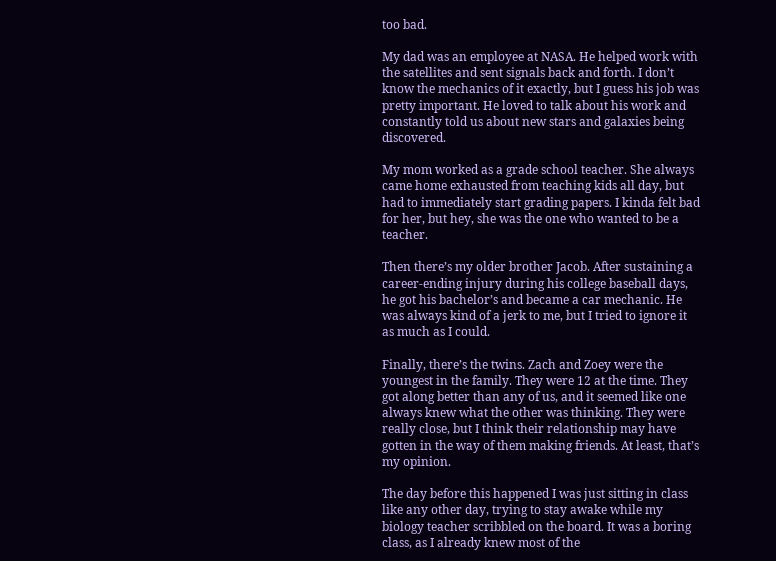too bad.

My dad was an employee at NASA. He helped work with the satellites and sent signals back and forth. I don’t know the mechanics of it exactly, but I guess his job was pretty important. He loved to talk about his work and constantly told us about new stars and galaxies being discovered.

My mom worked as a grade school teacher. She always came home exhausted from teaching kids all day, but had to immediately start grading papers. I kinda felt bad for her, but hey, she was the one who wanted to be a teacher.

Then there’s my older brother Jacob. After sustaining a career-ending injury during his college baseball days, he got his bachelor’s and became a car mechanic. He was always kind of a jerk to me, but I tried to ignore it as much as I could.

Finally, there’s the twins. Zach and Zoey were the youngest in the family. They were 12 at the time. They got along better than any of us, and it seemed like one always knew what the other was thinking. They were really close, but I think their relationship may have gotten in the way of them making friends. At least, that’s my opinion.

The day before this happened I was just sitting in class like any other day, trying to stay awake while my biology teacher scribbled on the board. It was a boring class, as I already knew most of the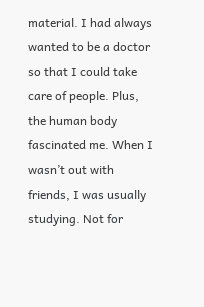material. I had always wanted to be a doctor so that I could take care of people. Plus, the human body fascinated me. When I wasn’t out with friends, I was usually studying. Not for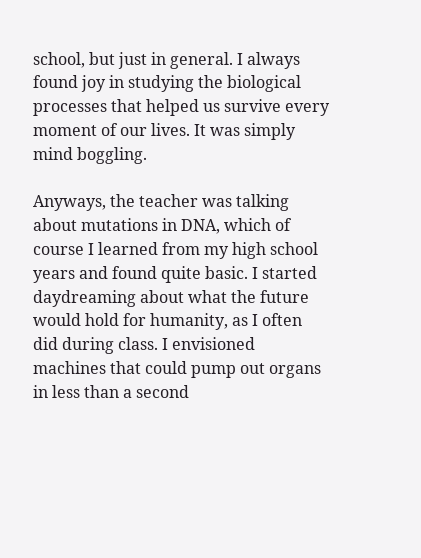school, but just in general. I always found joy in studying the biological processes that helped us survive every moment of our lives. It was simply mind boggling.

Anyways, the teacher was talking about mutations in DNA, which of course I learned from my high school years and found quite basic. I started daydreaming about what the future would hold for humanity, as I often did during class. I envisioned machines that could pump out organs in less than a second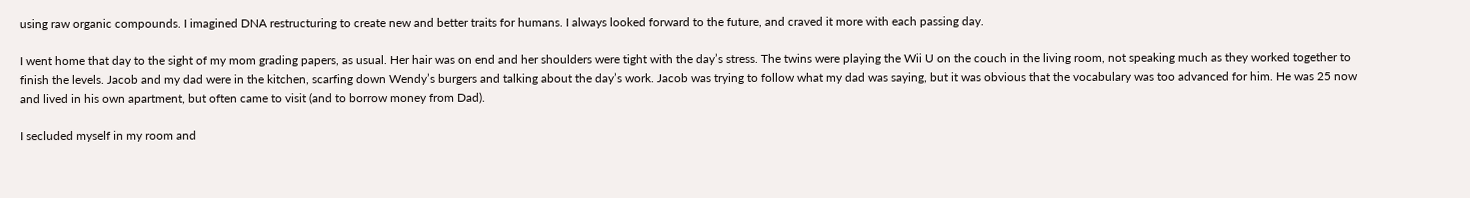using raw organic compounds. I imagined DNA restructuring to create new and better traits for humans. I always looked forward to the future, and craved it more with each passing day.

I went home that day to the sight of my mom grading papers, as usual. Her hair was on end and her shoulders were tight with the day’s stress. The twins were playing the Wii U on the couch in the living room, not speaking much as they worked together to finish the levels. Jacob and my dad were in the kitchen, scarfing down Wendy’s burgers and talking about the day’s work. Jacob was trying to follow what my dad was saying, but it was obvious that the vocabulary was too advanced for him. He was 25 now and lived in his own apartment, but often came to visit (and to borrow money from Dad).

I secluded myself in my room and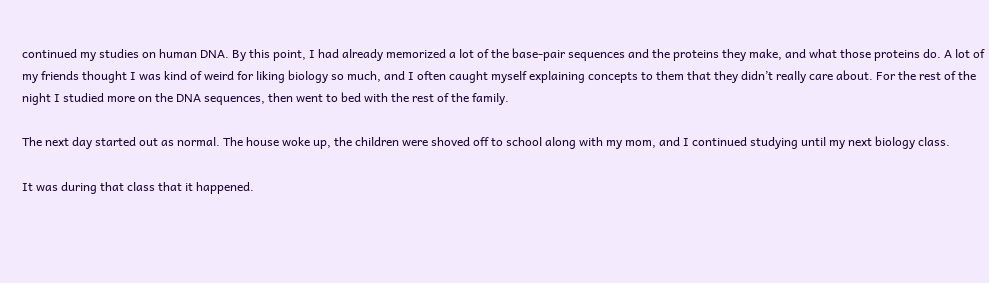continued my studies on human DNA. By this point, I had already memorized a lot of the base-pair sequences and the proteins they make, and what those proteins do. A lot of my friends thought I was kind of weird for liking biology so much, and I often caught myself explaining concepts to them that they didn’t really care about. For the rest of the night I studied more on the DNA sequences, then went to bed with the rest of the family.

The next day started out as normal. The house woke up, the children were shoved off to school along with my mom, and I continued studying until my next biology class.

It was during that class that it happened.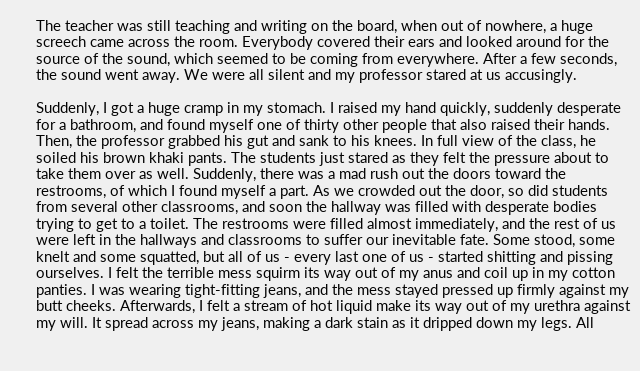The teacher was still teaching and writing on the board, when out of nowhere, a huge screech came across the room. Everybody covered their ears and looked around for the source of the sound, which seemed to be coming from everywhere. After a few seconds, the sound went away. We were all silent and my professor stared at us accusingly.

Suddenly, I got a huge cramp in my stomach. I raised my hand quickly, suddenly desperate for a bathroom, and found myself one of thirty other people that also raised their hands. Then, the professor grabbed his gut and sank to his knees. In full view of the class, he soiled his brown khaki pants. The students just stared as they felt the pressure about to take them over as well. Suddenly, there was a mad rush out the doors toward the restrooms, of which I found myself a part. As we crowded out the door, so did students from several other classrooms, and soon the hallway was filled with desperate bodies trying to get to a toilet. The restrooms were filled almost immediately, and the rest of us were left in the hallways and classrooms to suffer our inevitable fate. Some stood, some knelt and some squatted, but all of us - every last one of us - started shitting and pissing ourselves. I felt the terrible mess squirm its way out of my anus and coil up in my cotton panties. I was wearing tight-fitting jeans, and the mess stayed pressed up firmly against my butt cheeks. Afterwards, I felt a stream of hot liquid make its way out of my urethra against my will. It spread across my jeans, making a dark stain as it dripped down my legs. All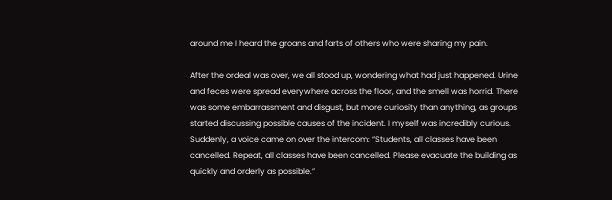around me I heard the groans and farts of others who were sharing my pain.

After the ordeal was over, we all stood up, wondering what had just happened. Urine and feces were spread everywhere across the floor, and the smell was horrid. There was some embarrassment and disgust, but more curiosity than anything, as groups started discussing possible causes of the incident. I myself was incredibly curious. Suddenly, a voice came on over the intercom: “Students, all classes have been cancelled. Repeat, all classes have been cancelled. Please evacuate the building as quickly and orderly as possible.”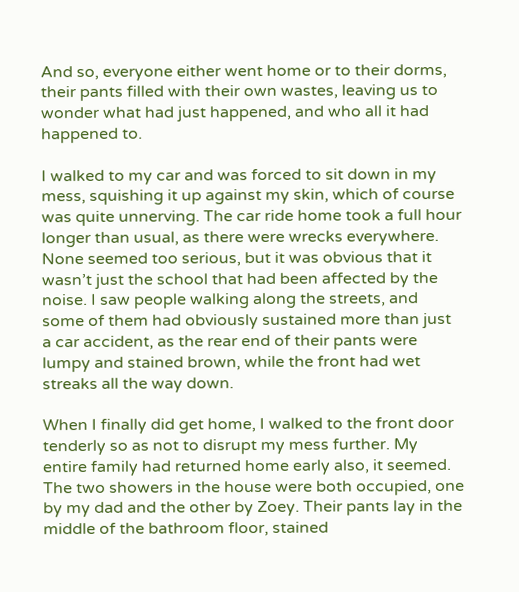And so, everyone either went home or to their dorms, their pants filled with their own wastes, leaving us to wonder what had just happened, and who all it had happened to.

I walked to my car and was forced to sit down in my mess, squishing it up against my skin, which of course was quite unnerving. The car ride home took a full hour longer than usual, as there were wrecks everywhere. None seemed too serious, but it was obvious that it wasn’t just the school that had been affected by the noise. I saw people walking along the streets, and some of them had obviously sustained more than just a car accident, as the rear end of their pants were lumpy and stained brown, while the front had wet streaks all the way down.

When I finally did get home, I walked to the front door tenderly so as not to disrupt my mess further. My entire family had returned home early also, it seemed. The two showers in the house were both occupied, one by my dad and the other by Zoey. Their pants lay in the middle of the bathroom floor, stained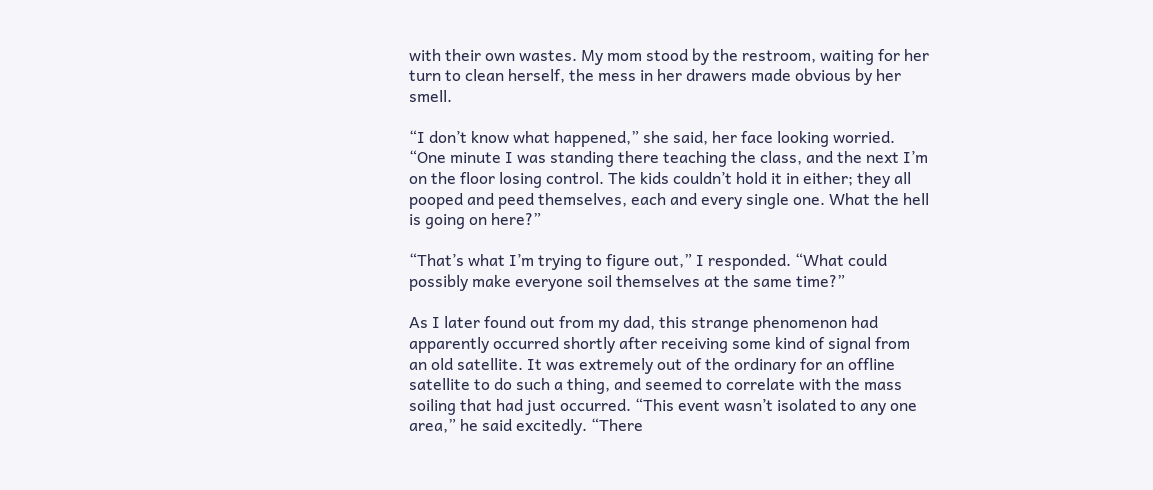with their own wastes. My mom stood by the restroom, waiting for her turn to clean herself, the mess in her drawers made obvious by her smell.

“I don’t know what happened,” she said, her face looking worried. “One minute I was standing there teaching the class, and the next I’m on the floor losing control. The kids couldn’t hold it in either; they all pooped and peed themselves, each and every single one. What the hell is going on here?”

“That’s what I’m trying to figure out,” I responded. “What could possibly make everyone soil themselves at the same time?”

As I later found out from my dad, this strange phenomenon had apparently occurred shortly after receiving some kind of signal from an old satellite. It was extremely out of the ordinary for an offline satellite to do such a thing, and seemed to correlate with the mass soiling that had just occurred. “This event wasn’t isolated to any one area,” he said excitedly. “There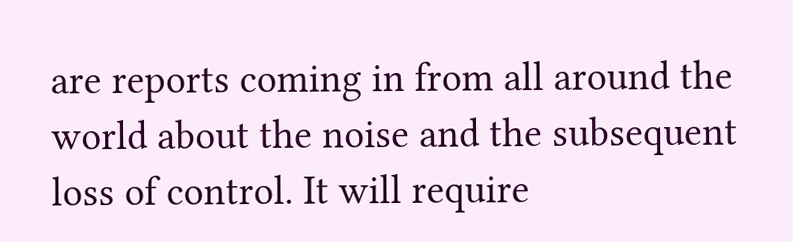are reports coming in from all around the world about the noise and the subsequent loss of control. It will require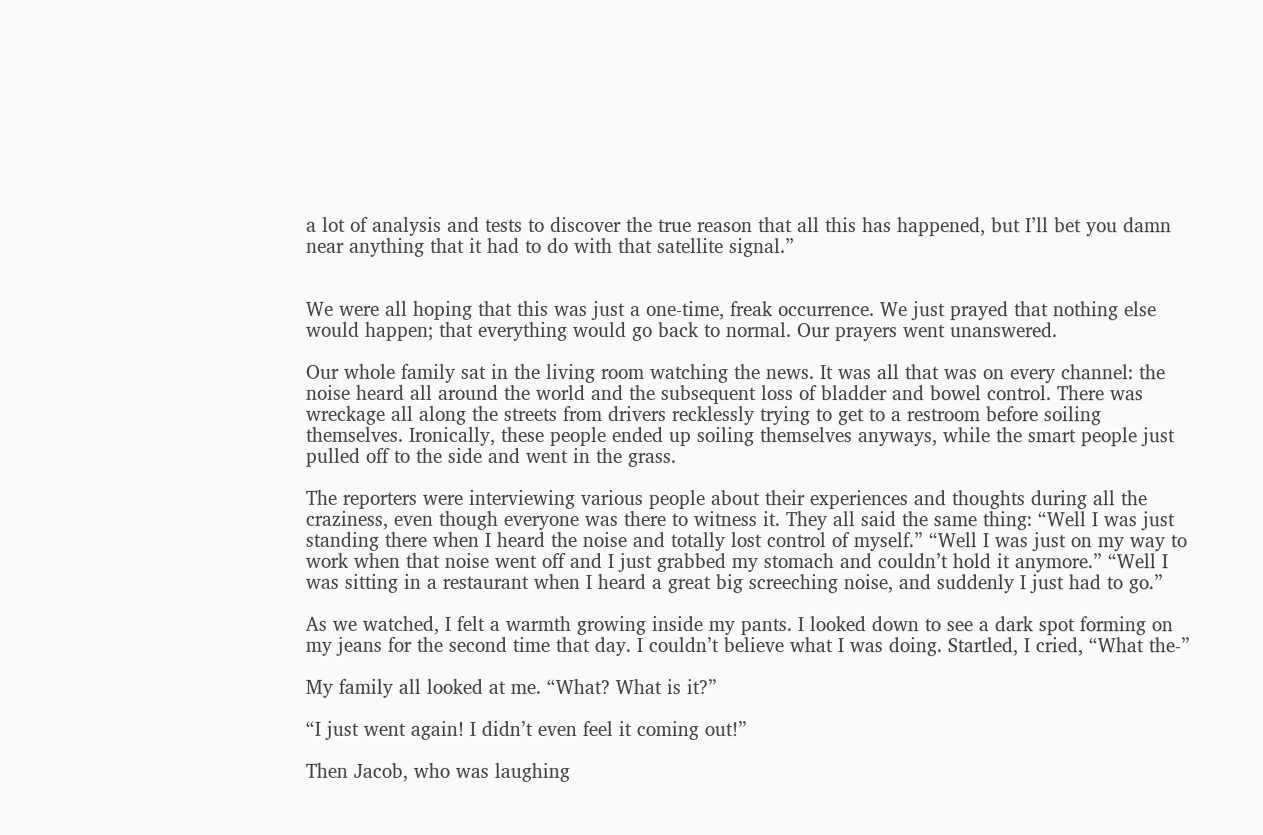a lot of analysis and tests to discover the true reason that all this has happened, but I’ll bet you damn near anything that it had to do with that satellite signal.”


We were all hoping that this was just a one-time, freak occurrence. We just prayed that nothing else would happen; that everything would go back to normal. Our prayers went unanswered.

Our whole family sat in the living room watching the news. It was all that was on every channel: the noise heard all around the world and the subsequent loss of bladder and bowel control. There was wreckage all along the streets from drivers recklessly trying to get to a restroom before soiling themselves. Ironically, these people ended up soiling themselves anyways, while the smart people just pulled off to the side and went in the grass.

The reporters were interviewing various people about their experiences and thoughts during all the craziness, even though everyone was there to witness it. They all said the same thing: “Well I was just standing there when I heard the noise and totally lost control of myself.” “Well I was just on my way to work when that noise went off and I just grabbed my stomach and couldn’t hold it anymore.” “Well I was sitting in a restaurant when I heard a great big screeching noise, and suddenly I just had to go.”

As we watched, I felt a warmth growing inside my pants. I looked down to see a dark spot forming on my jeans for the second time that day. I couldn’t believe what I was doing. Startled, I cried, “What the-”

My family all looked at me. “What? What is it?”

“I just went again! I didn’t even feel it coming out!”

Then Jacob, who was laughing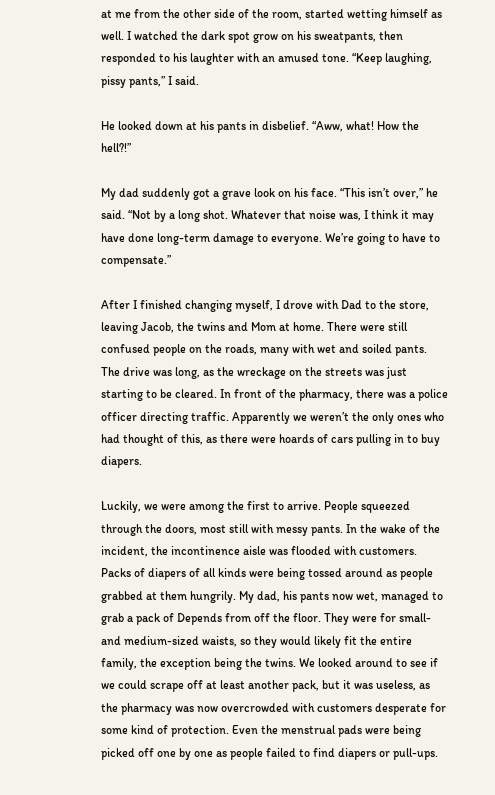at me from the other side of the room, started wetting himself as well. I watched the dark spot grow on his sweatpants, then responded to his laughter with an amused tone. “Keep laughing, pissy pants,” I said.

He looked down at his pants in disbelief. “Aww, what! How the hell?!”

My dad suddenly got a grave look on his face. “This isn’t over,” he said. “Not by a long shot. Whatever that noise was, I think it may have done long-term damage to everyone. We’re going to have to compensate.”

After I finished changing myself, I drove with Dad to the store, leaving Jacob, the twins and Mom at home. There were still confused people on the roads, many with wet and soiled pants. The drive was long, as the wreckage on the streets was just starting to be cleared. In front of the pharmacy, there was a police officer directing traffic. Apparently we weren’t the only ones who had thought of this, as there were hoards of cars pulling in to buy diapers.

Luckily, we were among the first to arrive. People squeezed through the doors, most still with messy pants. In the wake of the incident, the incontinence aisle was flooded with customers. Packs of diapers of all kinds were being tossed around as people grabbed at them hungrily. My dad, his pants now wet, managed to grab a pack of Depends from off the floor. They were for small- and medium-sized waists, so they would likely fit the entire family, the exception being the twins. We looked around to see if we could scrape off at least another pack, but it was useless, as the pharmacy was now overcrowded with customers desperate for some kind of protection. Even the menstrual pads were being picked off one by one as people failed to find diapers or pull-ups.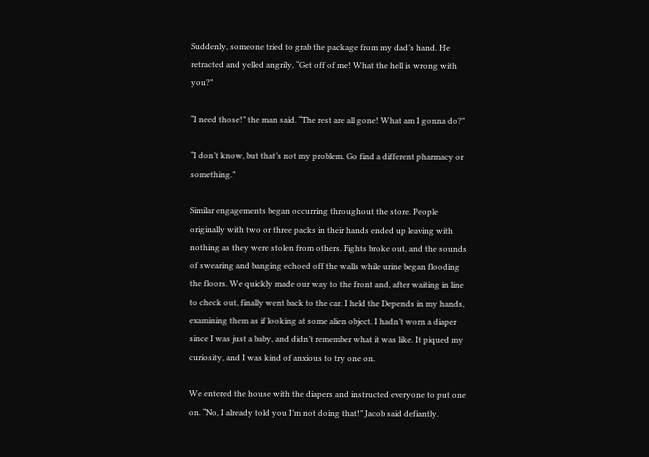Suddenly, someone tried to grab the package from my dad’s hand. He retracted and yelled angrily, “Get off of me! What the hell is wrong with you?”

“I need those!” the man said. “The rest are all gone! What am I gonna do?”

“I don’t know, but that’s not my problem. Go find a different pharmacy or something.”

Similar engagements began occurring throughout the store. People originally with two or three packs in their hands ended up leaving with nothing as they were stolen from others. Fights broke out, and the sounds of swearing and banging echoed off the walls while urine began flooding the floors. We quickly made our way to the front and, after waiting in line to check out, finally went back to the car. I held the Depends in my hands, examining them as if looking at some alien object. I hadn’t worn a diaper since I was just a baby, and didn’t remember what it was like. It piqued my curiosity, and I was kind of anxious to try one on.

We entered the house with the diapers and instructed everyone to put one on. “No, I already told you I’m not doing that!” Jacob said defiantly.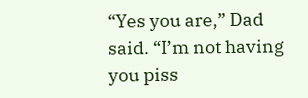“Yes you are,” Dad said. “I’m not having you piss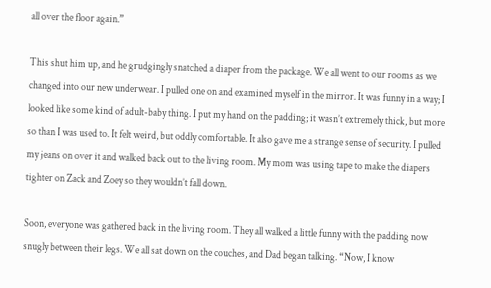all over the floor again.”

This shut him up, and he grudgingly snatched a diaper from the package. We all went to our rooms as we changed into our new underwear. I pulled one on and examined myself in the mirror. It was funny in a way; I looked like some kind of adult-baby thing. I put my hand on the padding; it wasn’t extremely thick, but more so than I was used to. It felt weird, but oddly comfortable. It also gave me a strange sense of security. I pulled my jeans on over it and walked back out to the living room. My mom was using tape to make the diapers tighter on Zack and Zoey so they wouldn’t fall down.

Soon, everyone was gathered back in the living room. They all walked a little funny with the padding now snugly between their legs. We all sat down on the couches, and Dad began talking. “Now, I know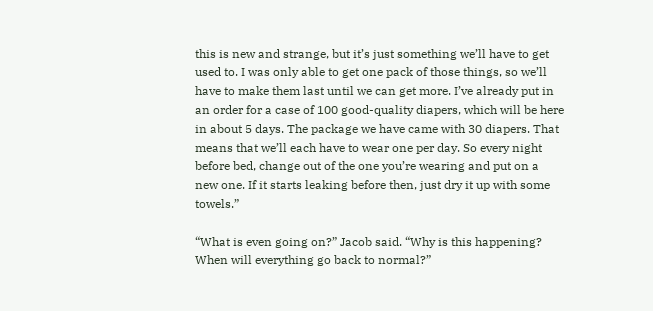this is new and strange, but it’s just something we’ll have to get used to. I was only able to get one pack of those things, so we’ll have to make them last until we can get more. I’ve already put in an order for a case of 100 good-quality diapers, which will be here in about 5 days. The package we have came with 30 diapers. That means that we’ll each have to wear one per day. So every night before bed, change out of the one you’re wearing and put on a new one. If it starts leaking before then, just dry it up with some towels.”

“What is even going on?” Jacob said. “Why is this happening? When will everything go back to normal?”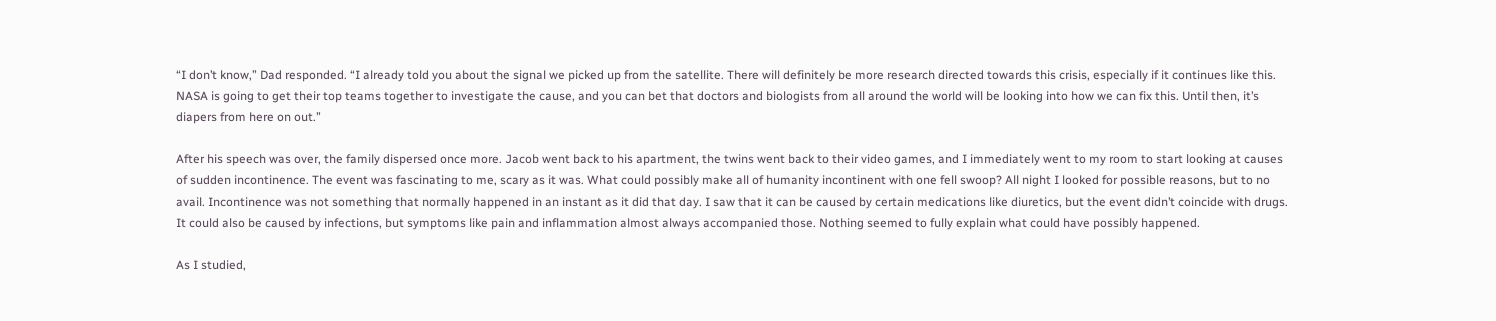“I don’t know,” Dad responded. “I already told you about the signal we picked up from the satellite. There will definitely be more research directed towards this crisis, especially if it continues like this. NASA is going to get their top teams together to investigate the cause, and you can bet that doctors and biologists from all around the world will be looking into how we can fix this. Until then, it’s diapers from here on out.”

After his speech was over, the family dispersed once more. Jacob went back to his apartment, the twins went back to their video games, and I immediately went to my room to start looking at causes of sudden incontinence. The event was fascinating to me, scary as it was. What could possibly make all of humanity incontinent with one fell swoop? All night I looked for possible reasons, but to no avail. Incontinence was not something that normally happened in an instant as it did that day. I saw that it can be caused by certain medications like diuretics, but the event didn’t coincide with drugs. It could also be caused by infections, but symptoms like pain and inflammation almost always accompanied those. Nothing seemed to fully explain what could have possibly happened.

As I studied,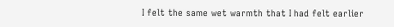I felt the same wet warmth that I had felt earlier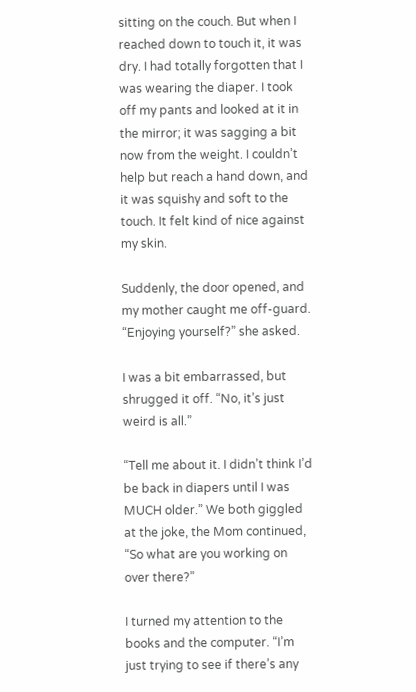sitting on the couch. But when I reached down to touch it, it was dry. I had totally forgotten that I was wearing the diaper. I took off my pants and looked at it in the mirror; it was sagging a bit now from the weight. I couldn’t help but reach a hand down, and it was squishy and soft to the touch. It felt kind of nice against my skin.

Suddenly, the door opened, and my mother caught me off-guard. “Enjoying yourself?” she asked.

I was a bit embarrassed, but shrugged it off. “No, it’s just weird is all.”

“Tell me about it. I didn’t think I’d be back in diapers until I was MUCH older.” We both giggled at the joke, the Mom continued, “So what are you working on over there?”

I turned my attention to the books and the computer. “I’m just trying to see if there’s any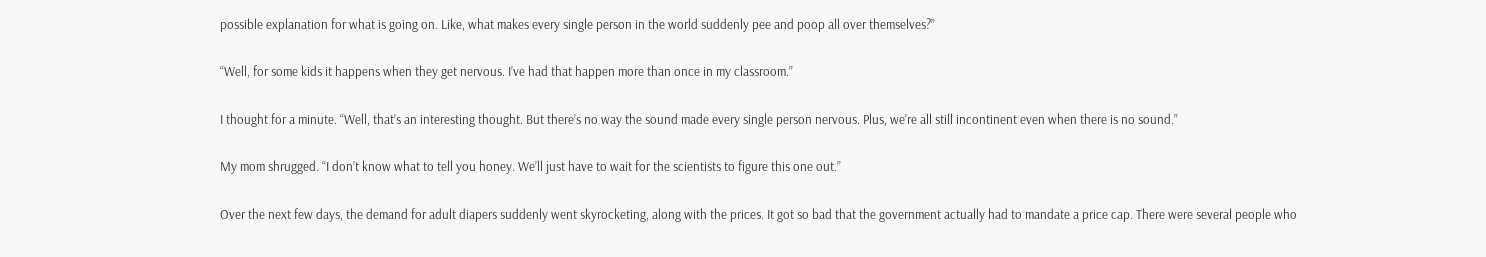possible explanation for what is going on. Like, what makes every single person in the world suddenly pee and poop all over themselves?”

“Well, for some kids it happens when they get nervous. I’ve had that happen more than once in my classroom.”

I thought for a minute. “Well, that’s an interesting thought. But there’s no way the sound made every single person nervous. Plus, we’re all still incontinent even when there is no sound.”

My mom shrugged. “I don’t know what to tell you honey. We’ll just have to wait for the scientists to figure this one out.”

Over the next few days, the demand for adult diapers suddenly went skyrocketing, along with the prices. It got so bad that the government actually had to mandate a price cap. There were several people who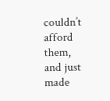couldn’t afford them, and just made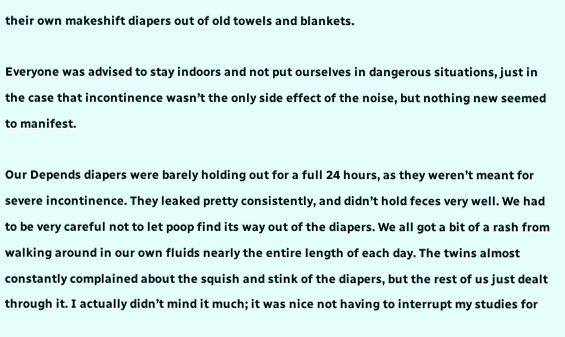their own makeshift diapers out of old towels and blankets.

Everyone was advised to stay indoors and not put ourselves in dangerous situations, just in the case that incontinence wasn’t the only side effect of the noise, but nothing new seemed to manifest.

Our Depends diapers were barely holding out for a full 24 hours, as they weren’t meant for severe incontinence. They leaked pretty consistently, and didn’t hold feces very well. We had to be very careful not to let poop find its way out of the diapers. We all got a bit of a rash from walking around in our own fluids nearly the entire length of each day. The twins almost constantly complained about the squish and stink of the diapers, but the rest of us just dealt through it. I actually didn’t mind it much; it was nice not having to interrupt my studies for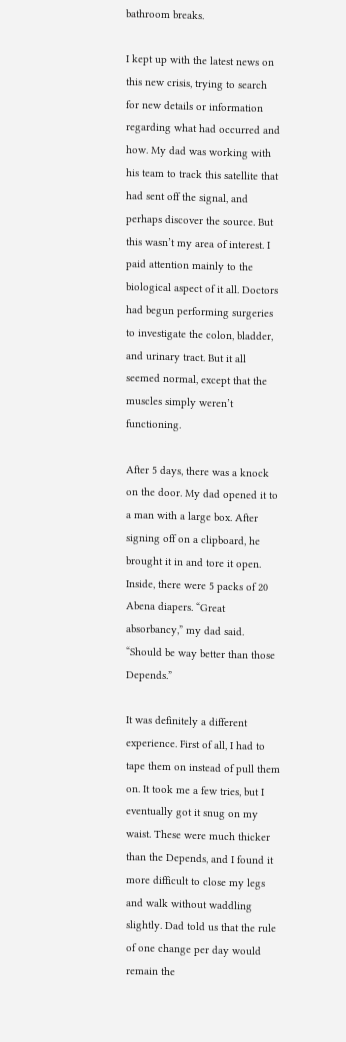bathroom breaks.

I kept up with the latest news on this new crisis, trying to search for new details or information regarding what had occurred and how. My dad was working with his team to track this satellite that had sent off the signal, and perhaps discover the source. But this wasn’t my area of interest. I paid attention mainly to the biological aspect of it all. Doctors had begun performing surgeries to investigate the colon, bladder, and urinary tract. But it all seemed normal, except that the muscles simply weren’t functioning.

After 5 days, there was a knock on the door. My dad opened it to a man with a large box. After signing off on a clipboard, he brought it in and tore it open. Inside, there were 5 packs of 20 Abena diapers. “Great absorbancy,” my dad said. “Should be way better than those Depends.”

It was definitely a different experience. First of all, I had to tape them on instead of pull them on. It took me a few tries, but I eventually got it snug on my waist. These were much thicker than the Depends, and I found it more difficult to close my legs and walk without waddling slightly. Dad told us that the rule of one change per day would remain the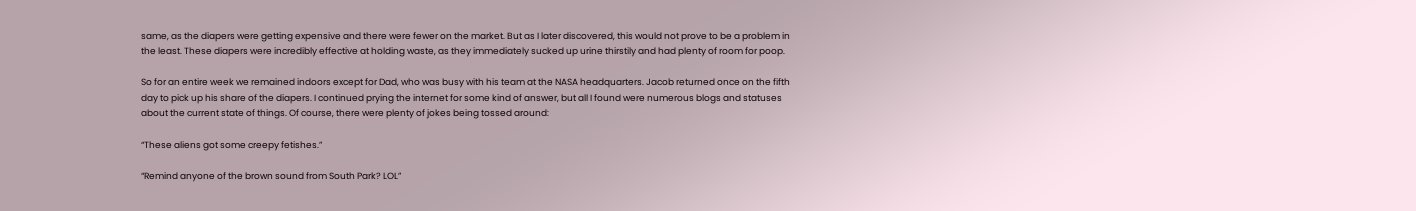same, as the diapers were getting expensive and there were fewer on the market. But as I later discovered, this would not prove to be a problem in the least. These diapers were incredibly effective at holding waste, as they immediately sucked up urine thirstily and had plenty of room for poop.

So for an entire week we remained indoors except for Dad, who was busy with his team at the NASA headquarters. Jacob returned once on the fifth day to pick up his share of the diapers. I continued prying the internet for some kind of answer, but all I found were numerous blogs and statuses about the current state of things. Of course, there were plenty of jokes being tossed around:

“These aliens got some creepy fetishes.”

“Remind anyone of the brown sound from South Park? LOL”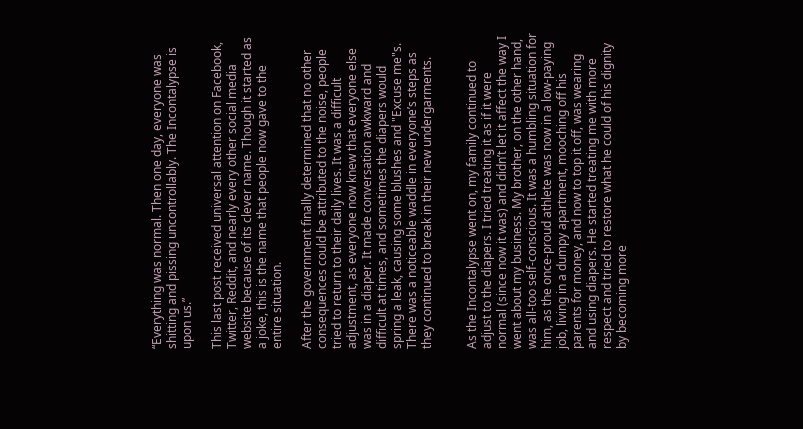“Everything was normal. Then one day, everyone was shitting and pissing uncontrollably. The Incontalypse is upon us.”

This last post received universal attention on Facebook, Twitter, Reddit, and nearly every other social media website because of its clever name. Though it started as a joke, this is the name that people now gave to the entire situation.

After the government finally determined that no other consequences could be attributed to the noise, people tried to return to their daily lives. It was a difficult adjustment, as everyone now knew that everyone else was in a diaper. It made conversation awkward and difficult at times, and sometimes the diapers would spring a leak, causing some blushes and "Excuse me"s. There was a noticeable waddle in everyone’s steps as they continued to break in their new undergarments.


As the Incontalypse went on, my family continued to adjust to the diapers. I tried treating it as if it were normal (since now it was) and didn’t let it affect the way I went about my business. My brother, on the other hand, was all-too self-conscious. It was a humbling situation for him, as the once-proud athlete was now in a low-paying job, living in a dumpy apartment, mooching off his parents for money, and now to top it off, was wearing and using diapers. He started treating me with more respect and tried to restore what he could of his dignity by becoming more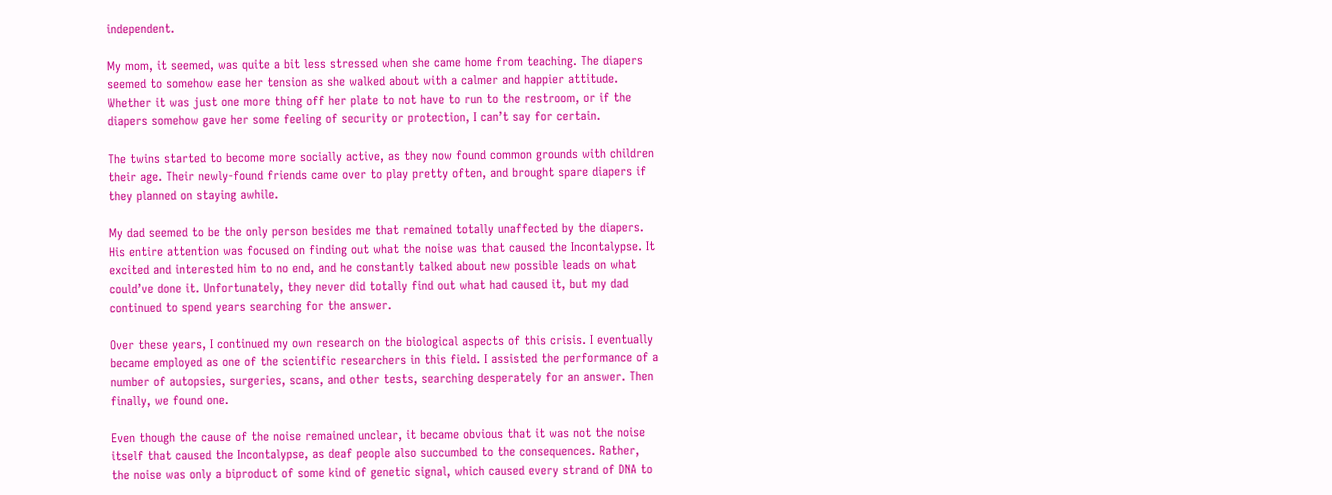independent.

My mom, it seemed, was quite a bit less stressed when she came home from teaching. The diapers seemed to somehow ease her tension as she walked about with a calmer and happier attitude. Whether it was just one more thing off her plate to not have to run to the restroom, or if the diapers somehow gave her some feeling of security or protection, I can’t say for certain.

The twins started to become more socially active, as they now found common grounds with children their age. Their newly-found friends came over to play pretty often, and brought spare diapers if they planned on staying awhile.

My dad seemed to be the only person besides me that remained totally unaffected by the diapers. His entire attention was focused on finding out what the noise was that caused the Incontalypse. It excited and interested him to no end, and he constantly talked about new possible leads on what could’ve done it. Unfortunately, they never did totally find out what had caused it, but my dad continued to spend years searching for the answer.

Over these years, I continued my own research on the biological aspects of this crisis. I eventually became employed as one of the scientific researchers in this field. I assisted the performance of a number of autopsies, surgeries, scans, and other tests, searching desperately for an answer. Then finally, we found one.

Even though the cause of the noise remained unclear, it became obvious that it was not the noise itself that caused the Incontalypse, as deaf people also succumbed to the consequences. Rather, the noise was only a biproduct of some kind of genetic signal, which caused every strand of DNA to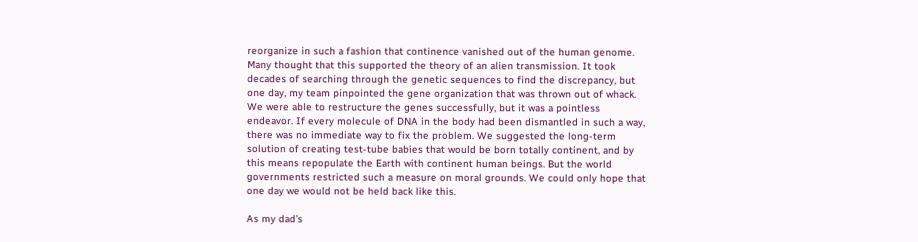reorganize in such a fashion that continence vanished out of the human genome. Many thought that this supported the theory of an alien transmission. It took decades of searching through the genetic sequences to find the discrepancy, but one day, my team pinpointed the gene organization that was thrown out of whack. We were able to restructure the genes successfully, but it was a pointless endeavor. If every molecule of DNA in the body had been dismantled in such a way, there was no immediate way to fix the problem. We suggested the long-term solution of creating test-tube babies that would be born totally continent, and by this means repopulate the Earth with continent human beings. But the world governments restricted such a measure on moral grounds. We could only hope that one day we would not be held back like this.

As my dad’s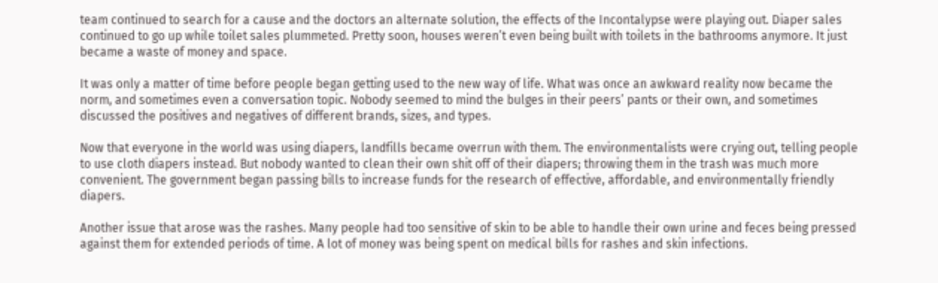team continued to search for a cause and the doctors an alternate solution, the effects of the Incontalypse were playing out. Diaper sales continued to go up while toilet sales plummeted. Pretty soon, houses weren’t even being built with toilets in the bathrooms anymore. It just became a waste of money and space.

It was only a matter of time before people began getting used to the new way of life. What was once an awkward reality now became the norm, and sometimes even a conversation topic. Nobody seemed to mind the bulges in their peers’ pants or their own, and sometimes discussed the positives and negatives of different brands, sizes, and types.

Now that everyone in the world was using diapers, landfills became overrun with them. The environmentalists were crying out, telling people to use cloth diapers instead. But nobody wanted to clean their own shit off of their diapers; throwing them in the trash was much more convenient. The government began passing bills to increase funds for the research of effective, affordable, and environmentally friendly diapers.

Another issue that arose was the rashes. Many people had too sensitive of skin to be able to handle their own urine and feces being pressed against them for extended periods of time. A lot of money was being spent on medical bills for rashes and skin infections.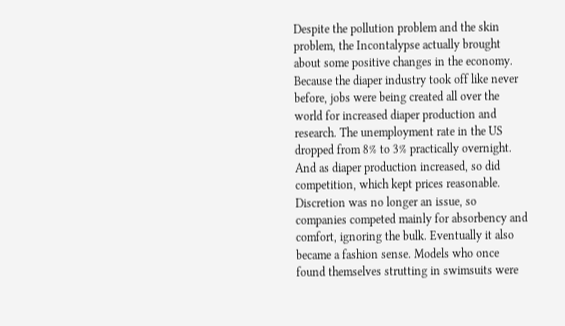Despite the pollution problem and the skin problem, the Incontalypse actually brought about some positive changes in the economy. Because the diaper industry took off like never before, jobs were being created all over the world for increased diaper production and research. The unemployment rate in the US dropped from 8% to 3% practically overnight. And as diaper production increased, so did competition, which kept prices reasonable. Discretion was no longer an issue, so companies competed mainly for absorbency and comfort, ignoring the bulk. Eventually it also became a fashion sense. Models who once found themselves strutting in swimsuits were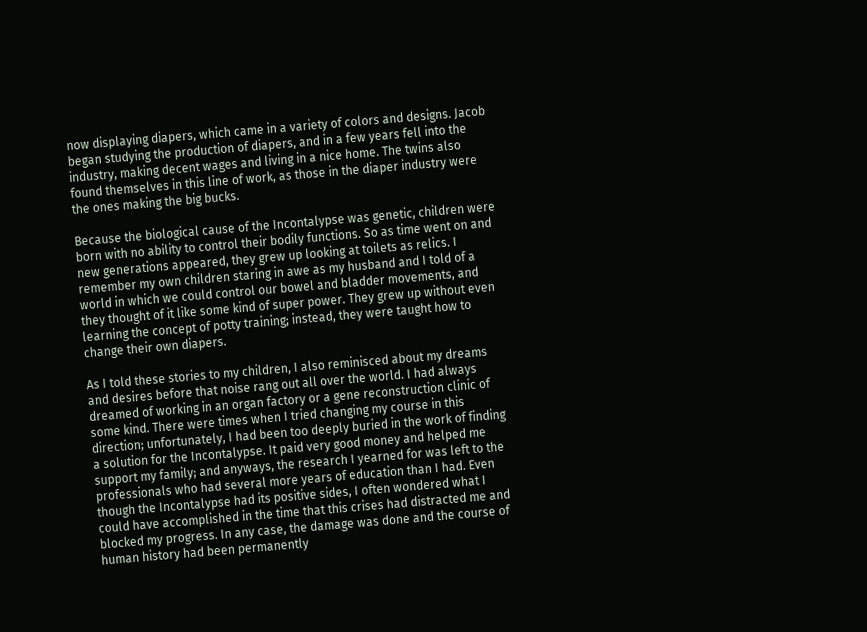now displaying diapers, which came in a variety of colors and designs. Jacob began studying the production of diapers, and in a few years fell into the industry, making decent wages and living in a nice home. The twins also found themselves in this line of work, as those in the diaper industry were the ones making the big bucks.

Because the biological cause of the Incontalypse was genetic, children were born with no ability to control their bodily functions. So as time went on and new generations appeared, they grew up looking at toilets as relics. I remember my own children staring in awe as my husband and I told of a world in which we could control our bowel and bladder movements, and they thought of it like some kind of super power. They grew up without even learning the concept of potty training; instead, they were taught how to change their own diapers.

As I told these stories to my children, I also reminisced about my dreams and desires before that noise rang out all over the world. I had always dreamed of working in an organ factory or a gene reconstruction clinic of some kind. There were times when I tried changing my course in this direction; unfortunately, I had been too deeply buried in the work of finding a solution for the Incontalypse. It paid very good money and helped me support my family; and anyways, the research I yearned for was left to the professionals who had several more years of education than I had. Even though the Incontalypse had its positive sides, I often wondered what I could have accomplished in the time that this crises had distracted me and blocked my progress. In any case, the damage was done and the course of human history had been permanently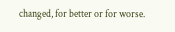changed, for better or for worse.